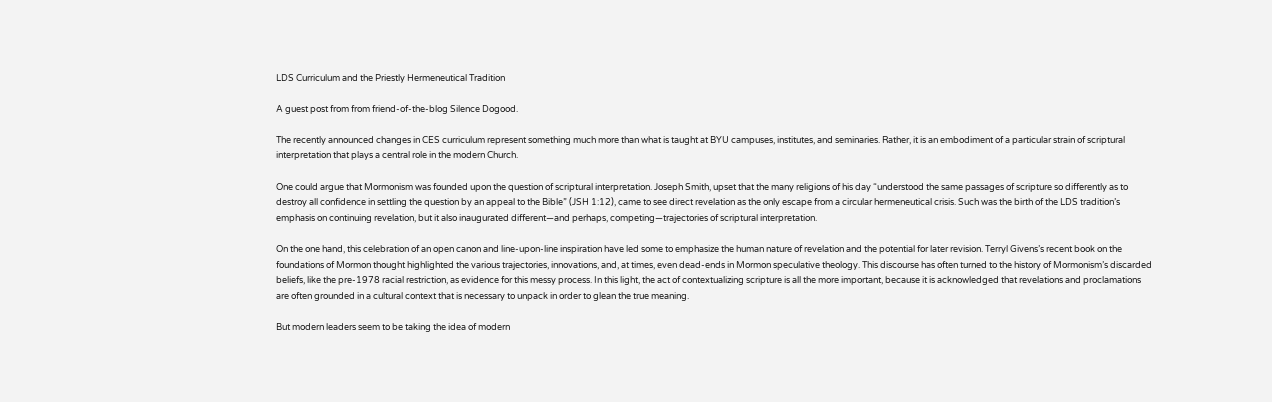LDS Curriculum and the Priestly Hermeneutical Tradition

A guest post from from friend-of-the-blog Silence Dogood.

The recently announced changes in CES curriculum represent something much more than what is taught at BYU campuses, institutes, and seminaries. Rather, it is an embodiment of a particular strain of scriptural interpretation that plays a central role in the modern Church.

One could argue that Mormonism was founded upon the question of scriptural interpretation. Joseph Smith, upset that the many religions of his day “understood the same passages of scripture so differently as to destroy all confidence in settling the question by an appeal to the Bible” (JSH 1:12), came to see direct revelation as the only escape from a circular hermeneutical crisis. Such was the birth of the LDS tradition’s emphasis on continuing revelation, but it also inaugurated different—and perhaps, competing—trajectories of scriptural interpretation.

On the one hand, this celebration of an open canon and line-upon-line inspiration have led some to emphasize the human nature of revelation and the potential for later revision. Terryl Givens’s recent book on the foundations of Mormon thought highlighted the various trajectories, innovations, and, at times, even dead-ends in Mormon speculative theology. This discourse has often turned to the history of Mormonism’s discarded beliefs, like the pre-1978 racial restriction, as evidence for this messy process. In this light, the act of contextualizing scripture is all the more important, because it is acknowledged that revelations and proclamations are often grounded in a cultural context that is necessary to unpack in order to glean the true meaning.

But modern leaders seem to be taking the idea of modern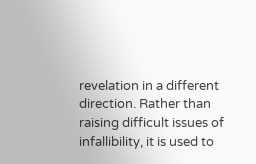revelation in a different direction. Rather than raising difficult issues of infallibility, it is used to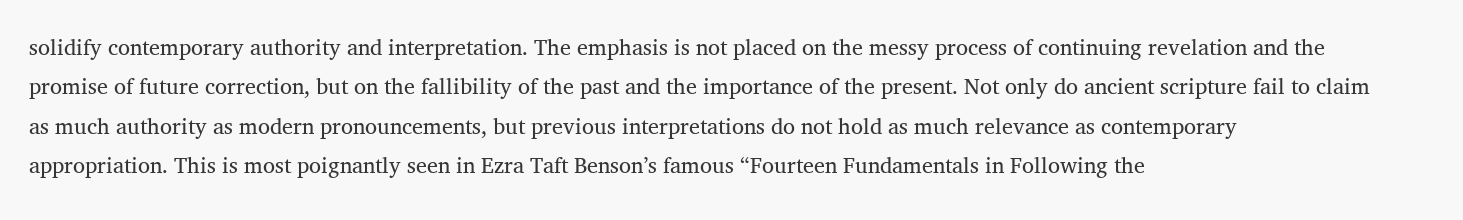solidify contemporary authority and interpretation. The emphasis is not placed on the messy process of continuing revelation and the promise of future correction, but on the fallibility of the past and the importance of the present. Not only do ancient scripture fail to claim as much authority as modern pronouncements, but previous interpretations do not hold as much relevance as contemporary appropriation. This is most poignantly seen in Ezra Taft Benson’s famous “Fourteen Fundamentals in Following the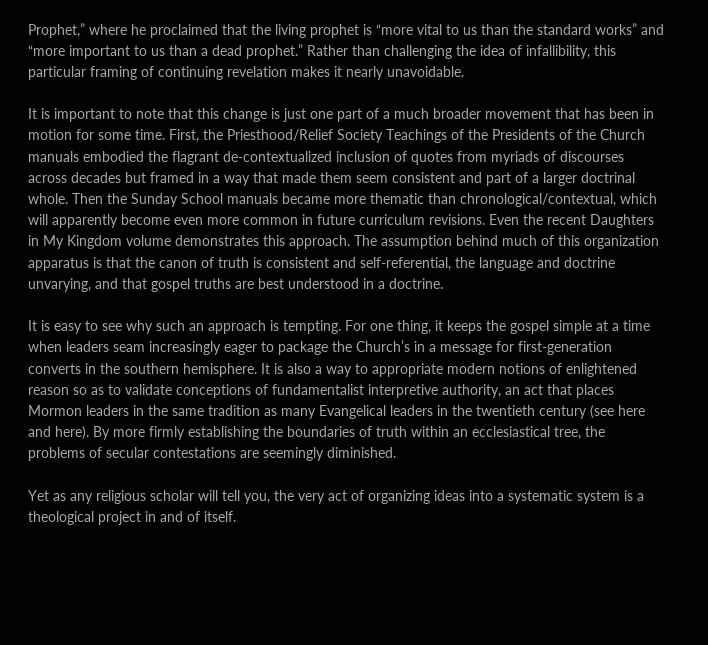Prophet,” where he proclaimed that the living prophet is “more vital to us than the standard works” and “more important to us than a dead prophet.” Rather than challenging the idea of infallibility, this particular framing of continuing revelation makes it nearly unavoidable.

It is important to note that this change is just one part of a much broader movement that has been in motion for some time. First, the Priesthood/Relief Society Teachings of the Presidents of the Church manuals embodied the flagrant de-contextualized inclusion of quotes from myriads of discourses across decades but framed in a way that made them seem consistent and part of a larger doctrinal whole. Then the Sunday School manuals became more thematic than chronological/contextual, which will apparently become even more common in future curriculum revisions. Even the recent Daughters in My Kingdom volume demonstrates this approach. The assumption behind much of this organization apparatus is that the canon of truth is consistent and self-referential, the language and doctrine unvarying, and that gospel truths are best understood in a doctrine.

It is easy to see why such an approach is tempting. For one thing, it keeps the gospel simple at a time when leaders seam increasingly eager to package the Church’s in a message for first-generation converts in the southern hemisphere. It is also a way to appropriate modern notions of enlightened reason so as to validate conceptions of fundamentalist interpretive authority, an act that places Mormon leaders in the same tradition as many Evangelical leaders in the twentieth century (see here and here). By more firmly establishing the boundaries of truth within an ecclesiastical tree, the problems of secular contestations are seemingly diminished.

Yet as any religious scholar will tell you, the very act of organizing ideas into a systematic system is a theological project in and of itself.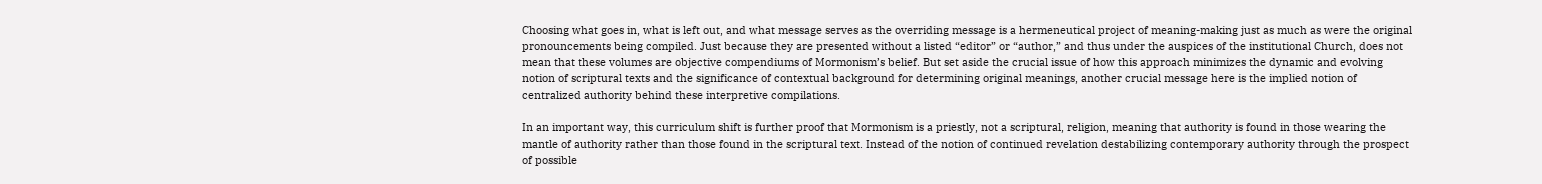Choosing what goes in, what is left out, and what message serves as the overriding message is a hermeneutical project of meaning-making just as much as were the original pronouncements being compiled. Just because they are presented without a listed “editor” or “author,” and thus under the auspices of the institutional Church, does not mean that these volumes are objective compendiums of Mormonism’s belief. But set aside the crucial issue of how this approach minimizes the dynamic and evolving notion of scriptural texts and the significance of contextual background for determining original meanings, another crucial message here is the implied notion of centralized authority behind these interpretive compilations.

In an important way, this curriculum shift is further proof that Mormonism is a priestly, not a scriptural, religion, meaning that authority is found in those wearing the mantle of authority rather than those found in the scriptural text. Instead of the notion of continued revelation destabilizing contemporary authority through the prospect of possible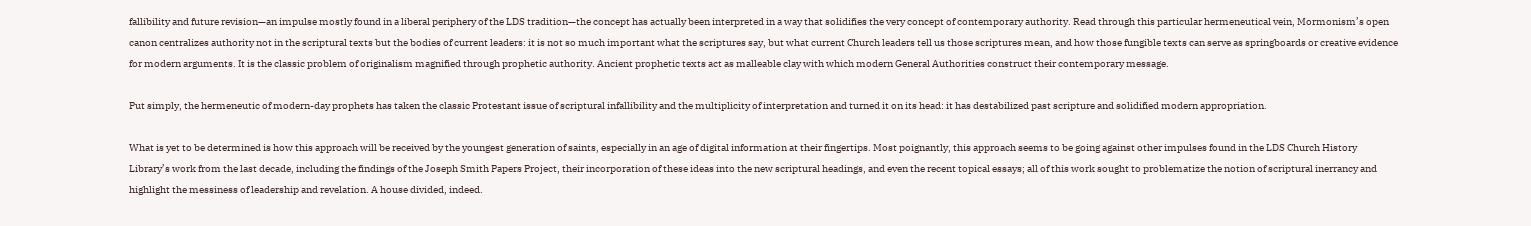fallibility and future revision—an impulse mostly found in a liberal periphery of the LDS tradition—the concept has actually been interpreted in a way that solidifies the very concept of contemporary authority. Read through this particular hermeneutical vein, Mormonism’s open canon centralizes authority not in the scriptural texts but the bodies of current leaders: it is not so much important what the scriptures say, but what current Church leaders tell us those scriptures mean, and how those fungible texts can serve as springboards or creative evidence for modern arguments. It is the classic problem of originalism magnified through prophetic authority. Ancient prophetic texts act as malleable clay with which modern General Authorities construct their contemporary message.

Put simply, the hermeneutic of modern-day prophets has taken the classic Protestant issue of scriptural infallibility and the multiplicity of interpretation and turned it on its head: it has destabilized past scripture and solidified modern appropriation.

What is yet to be determined is how this approach will be received by the youngest generation of saints, especially in an age of digital information at their fingertips. Most poignantly, this approach seems to be going against other impulses found in the LDS Church History Library’s work from the last decade, including the findings of the Joseph Smith Papers Project, their incorporation of these ideas into the new scriptural headings, and even the recent topical essays; all of this work sought to problematize the notion of scriptural inerrancy and highlight the messiness of leadership and revelation. A house divided, indeed.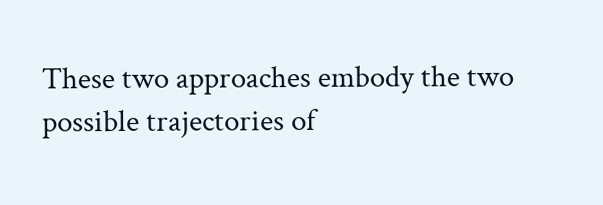These two approaches embody the two possible trajectories of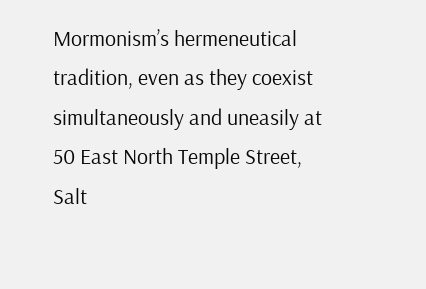Mormonism’s hermeneutical tradition, even as they coexist simultaneously and uneasily at 50 East North Temple Street, Salt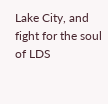Lake City, and fight for the soul of LDS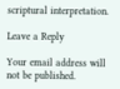scriptural interpretation.

Leave a Reply

Your email address will not be published.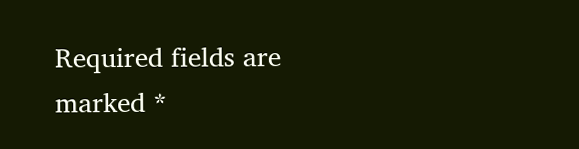Required fields are marked *